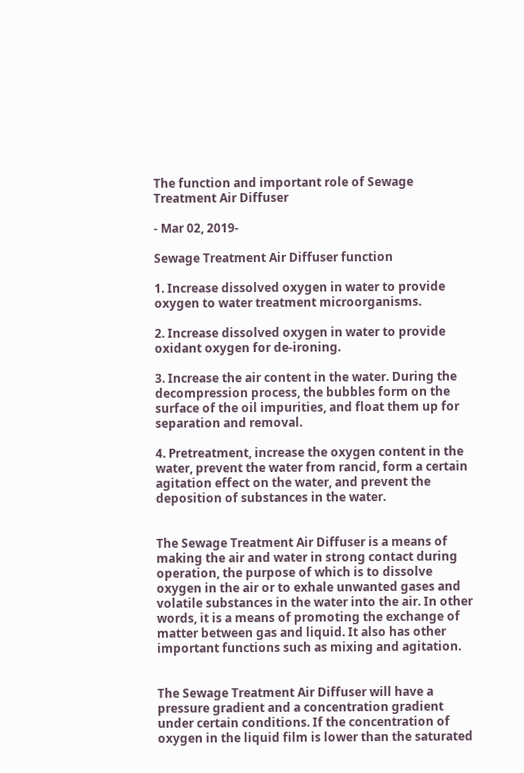The function and important role of Sewage Treatment Air Diffuser

- Mar 02, 2019-

Sewage Treatment Air Diffuser function

1. Increase dissolved oxygen in water to provide oxygen to water treatment microorganisms.

2. Increase dissolved oxygen in water to provide oxidant oxygen for de-ironing.

3. Increase the air content in the water. During the decompression process, the bubbles form on the surface of the oil impurities, and float them up for separation and removal.

4. Pretreatment, increase the oxygen content in the water, prevent the water from rancid, form a certain agitation effect on the water, and prevent the deposition of substances in the water.


The Sewage Treatment Air Diffuser is a means of making the air and water in strong contact during operation, the purpose of which is to dissolve oxygen in the air or to exhale unwanted gases and volatile substances in the water into the air. In other words, it is a means of promoting the exchange of matter between gas and liquid. It also has other important functions such as mixing and agitation.


The Sewage Treatment Air Diffuser will have a pressure gradient and a concentration gradient under certain conditions. If the concentration of oxygen in the liquid film is lower than the saturated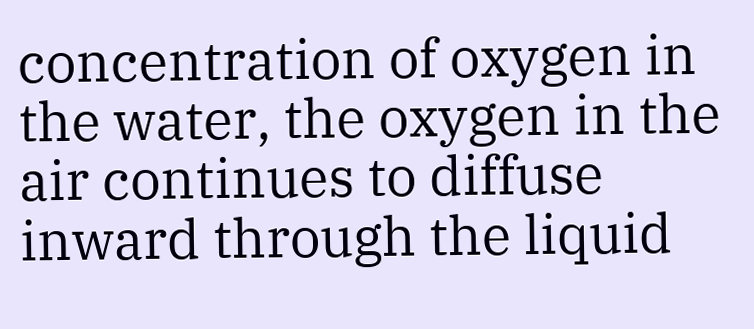concentration of oxygen in the water, the oxygen in the air continues to diffuse inward through the liquid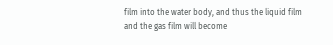film into the water body, and thus the liquid film and the gas film will become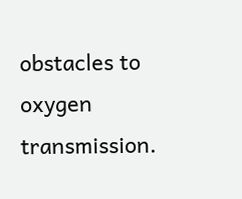obstacles to oxygen transmission.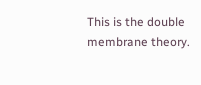This is the double membrane theory.